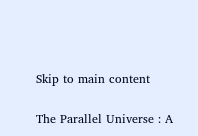Skip to main content

The Parallel Universe : A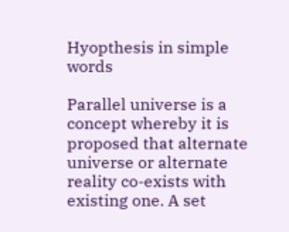Hyopthesis in simple words

Parallel universe is a concept whereby it is proposed that alternate universe or alternate reality co-exists with existing one. A set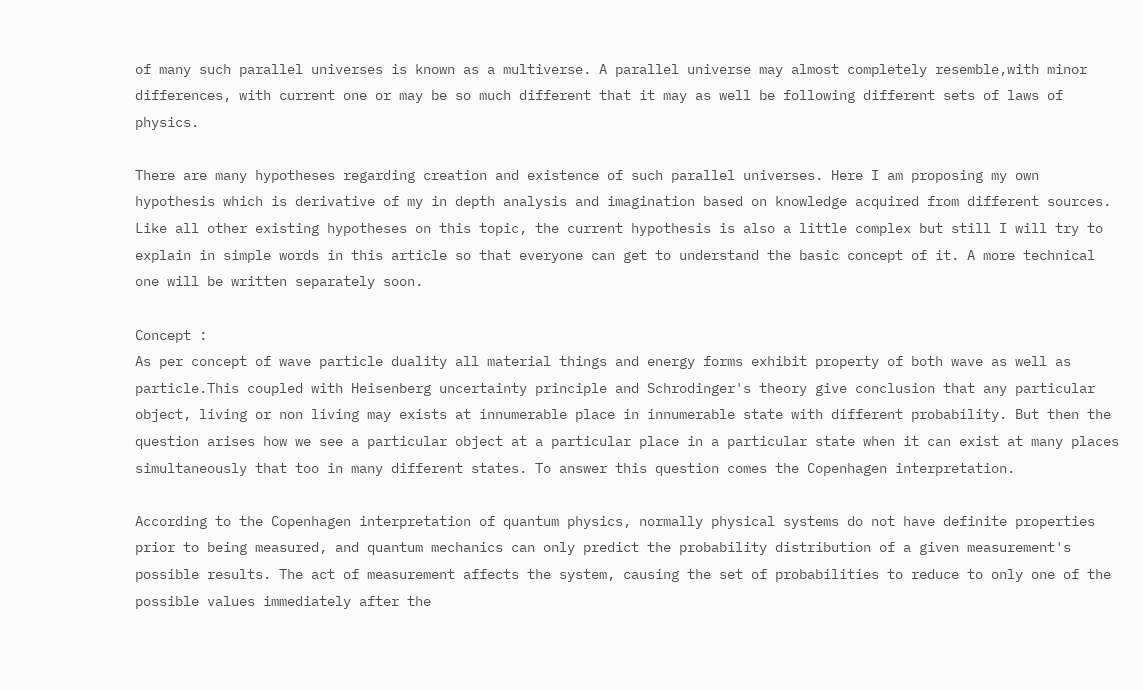of many such parallel universes is known as a multiverse. A parallel universe may almost completely resemble,with minor differences, with current one or may be so much different that it may as well be following different sets of laws of physics.

There are many hypotheses regarding creation and existence of such parallel universes. Here I am proposing my own hypothesis which is derivative of my in depth analysis and imagination based on knowledge acquired from different sources. Like all other existing hypotheses on this topic, the current hypothesis is also a little complex but still I will try to explain in simple words in this article so that everyone can get to understand the basic concept of it. A more technical one will be written separately soon.

Concept :
As per concept of wave particle duality all material things and energy forms exhibit property of both wave as well as particle.This coupled with Heisenberg uncertainty principle and Schrodinger's theory give conclusion that any particular object, living or non living may exists at innumerable place in innumerable state with different probability. But then the question arises how we see a particular object at a particular place in a particular state when it can exist at many places simultaneously that too in many different states. To answer this question comes the Copenhagen interpretation.

According to the Copenhagen interpretation of quantum physics, normally physical systems do not have definite properties prior to being measured, and quantum mechanics can only predict the probability distribution of a given measurement's possible results. The act of measurement affects the system, causing the set of probabilities to reduce to only one of the possible values immediately after the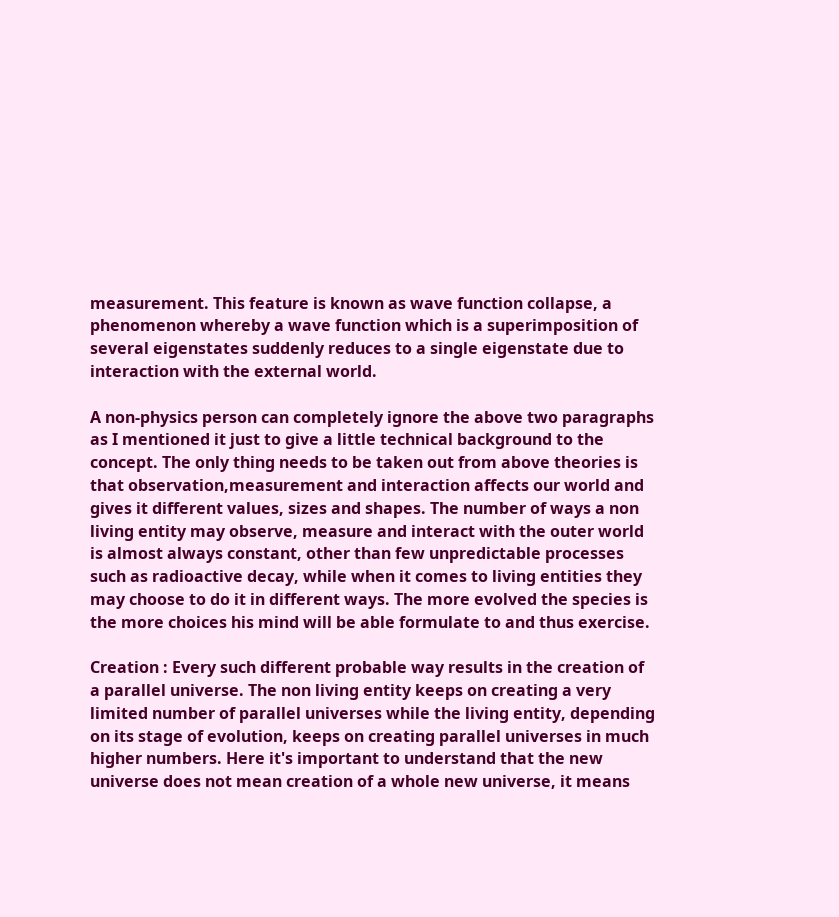measurement. This feature is known as wave function collapse, a phenomenon whereby a wave function which is a superimposition of several eigenstates suddenly reduces to a single eigenstate due to interaction with the external world.

A non-physics person can completely ignore the above two paragraphs as I mentioned it just to give a little technical background to the concept. The only thing needs to be taken out from above theories is that observation,measurement and interaction affects our world and gives it different values, sizes and shapes. The number of ways a non living entity may observe, measure and interact with the outer world is almost always constant, other than few unpredictable processes such as radioactive decay, while when it comes to living entities they may choose to do it in different ways. The more evolved the species is the more choices his mind will be able formulate to and thus exercise.

Creation : Every such different probable way results in the creation of a parallel universe. The non living entity keeps on creating a very limited number of parallel universes while the living entity, depending on its stage of evolution, keeps on creating parallel universes in much higher numbers. Here it's important to understand that the new universe does not mean creation of a whole new universe, it means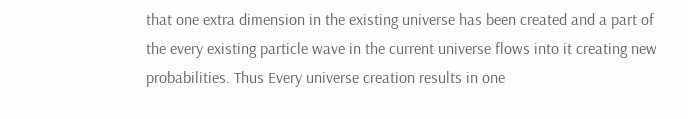that one extra dimension in the existing universe has been created and a part of the every existing particle wave in the current universe flows into it creating new probabilities. Thus Every universe creation results in one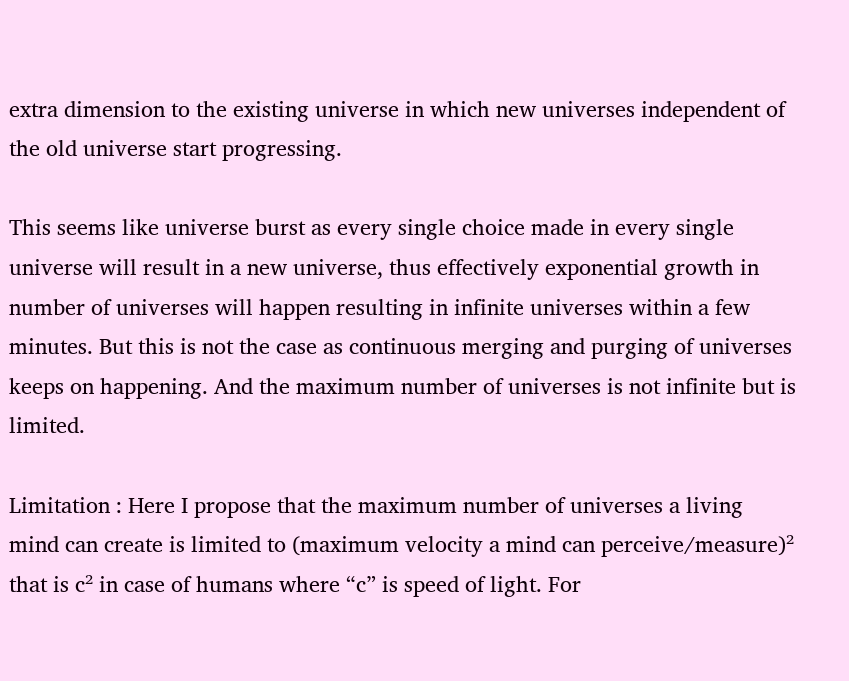extra dimension to the existing universe in which new universes independent of the old universe start progressing.

This seems like universe burst as every single choice made in every single universe will result in a new universe, thus effectively exponential growth in number of universes will happen resulting in infinite universes within a few minutes. But this is not the case as continuous merging and purging of universes keeps on happening. And the maximum number of universes is not infinite but is limited.

Limitation : Here I propose that the maximum number of universes a living mind can create is limited to (maximum velocity a mind can perceive/measure)² that is c² in case of humans where “c” is speed of light. For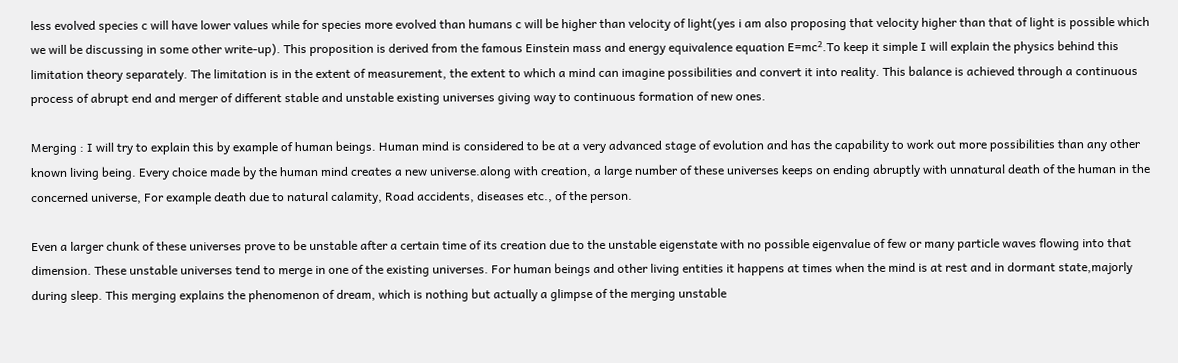less evolved species c will have lower values while for species more evolved than humans c will be higher than velocity of light(yes i am also proposing that velocity higher than that of light is possible which we will be discussing in some other write-up). This proposition is derived from the famous Einstein mass and energy equivalence equation E=mc².To keep it simple I will explain the physics behind this limitation theory separately. The limitation is in the extent of measurement, the extent to which a mind can imagine possibilities and convert it into reality. This balance is achieved through a continuous process of abrupt end and merger of different stable and unstable existing universes giving way to continuous formation of new ones.

Merging : I will try to explain this by example of human beings. Human mind is considered to be at a very advanced stage of evolution and has the capability to work out more possibilities than any other known living being. Every choice made by the human mind creates a new universe.along with creation, a large number of these universes keeps on ending abruptly with unnatural death of the human in the concerned universe, For example death due to natural calamity, Road accidents, diseases etc., of the person.

Even a larger chunk of these universes prove to be unstable after a certain time of its creation due to the unstable eigenstate with no possible eigenvalue of few or many particle waves flowing into that dimension. These unstable universes tend to merge in one of the existing universes. For human beings and other living entities it happens at times when the mind is at rest and in dormant state,majorly during sleep. This merging explains the phenomenon of dream, which is nothing but actually a glimpse of the merging unstable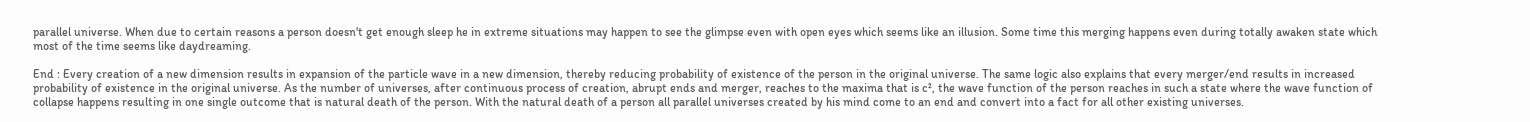parallel universe. When due to certain reasons a person doesn't get enough sleep he in extreme situations may happen to see the glimpse even with open eyes which seems like an illusion. Some time this merging happens even during totally awaken state which most of the time seems like daydreaming.

End : Every creation of a new dimension results in expansion of the particle wave in a new dimension, thereby reducing probability of existence of the person in the original universe. The same logic also explains that every merger/end results in increased probability of existence in the original universe. As the number of universes, after continuous process of creation, abrupt ends and merger, reaches to the maxima that is c², the wave function of the person reaches in such a state where the wave function of collapse happens resulting in one single outcome that is natural death of the person. With the natural death of a person all parallel universes created by his mind come to an end and convert into a fact for all other existing universes.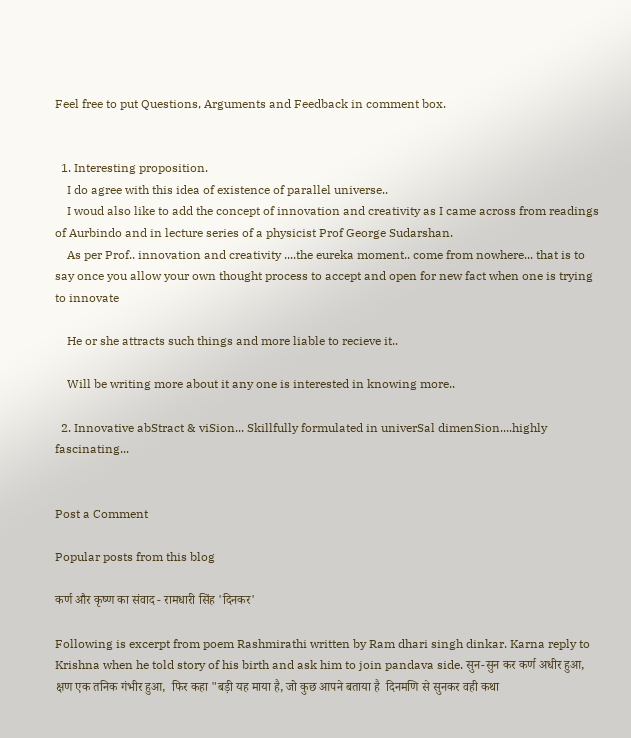Feel free to put Questions, Arguments and Feedback in comment box.


  1. Interesting proposition.
    I do agree with this idea of existence of parallel universe..
    I woud also like to add the concept of innovation and creativity as I came across from readings of Aurbindo and in lecture series of a physicist Prof George Sudarshan.
    As per Prof.. innovation and creativity ....the eureka moment.. come from nowhere... that is to say once you allow your own thought process to accept and open for new fact when one is trying to innovate

    He or she attracts such things and more liable to recieve it..

    Will be writing more about it any one is interested in knowing more..

  2. Innovative abStract & viSion... Skillfully formulated in univerSal dimenSion....highly fascinating...


Post a Comment

Popular posts from this blog

कर्ण और कृष्ण का संवाद - रामधारी सिंह 'दिनकर'

Following is excerpt from poem Rashmirathi written by Ram dhari singh dinkar. Karna reply to Krishna when he told story of his birth and ask him to join pandava side. सुन-सुन कर कर्ण अधीर हुआ, क्षण एक तनिक गंभीर हुआ,  फिर कहा "बड़ी यह माया है, जो कुछ आपने बताया है  दिनमणि से सुनकर वही कथा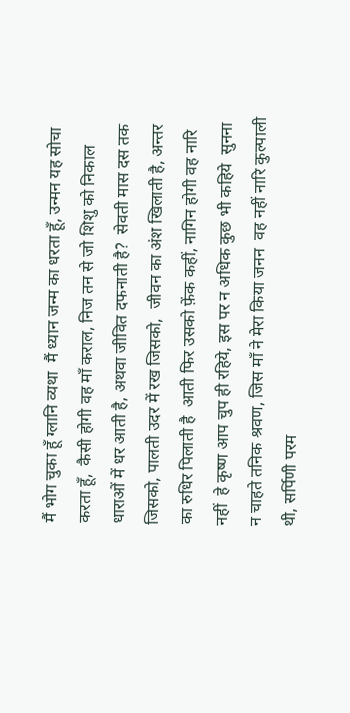मैं भोग चुका हूँ ग्लानि व्यथा  मैं ध्यान जन्म का धरता हूँ, उन्मन यह सोचा करता हूँ,  कैसी होगी वह माँ कराल, निज तन से जो शिशु को निकाल  धाराओं में धर आती है, अथवा जीवित दफनाती है?  सेवती मास दस तक जिसको, पालती उदर में रख जिसको,  जीवन का अंश खिलाती है, अन्तर का रुधिर पिलाती है  आती फिर उसको फ़ेंक कहीं, नागिन होगी वह नारि नहीं  हे कृष्ण आप चुप ही रहिये, इस पर न अधिक कुछ भी कहिये  सुनना न चाहते तनिक श्रवण, जिस माँ ने मेरा किया जनन  वह नहीं नारि कुल्पाली थी, सर्पिणी परम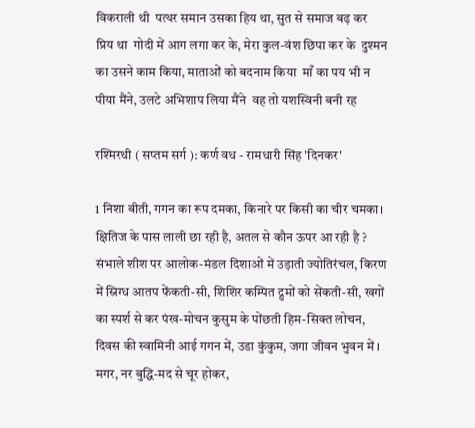विकराली थी  पत्थर समान उसका हिय था, सुत से समाज बढ़ कर प्रिय था  गोदी में आग लगा कर के, मेरा कुल-वंश छिपा कर के  दुश्मन का उसने काम किया, माताओं को बदनाम किया  माँ का पय भी न पीया मैंने, उलटे अभिशाप लिया मैंने  वह तो यशस्विनी बनी रह

रश्मिरथी ( सप्तम सर्ग ): कर्ण वध - रामधारी सिंह 'दिनकर'

1 निशा बीती, गगन का रूप दमका, किनारे पर किसी का चीर चमका। क्षितिज के पास लाली छा रही है, अतल से कौन ऊपर आ रही है ? संभाले शीश पर आलोक-मंडल दिशाओं में उड़ाती ज्योतिरंचल, किरण में स्निग्ध आतप फेंकती-सी, शिशिर कम्पित द्रुमों को सेंकती-सी, खगों का स्पर्श से कर पंख-मोचन कुसुम के पोंछती हिम-सिक्त लोचन, दिवस की स्वामिनी आई गगन में, उडा कुंकुम, जगा जीवन भुवन में । मगर, नर बुद्धि-मद से चूर होकर,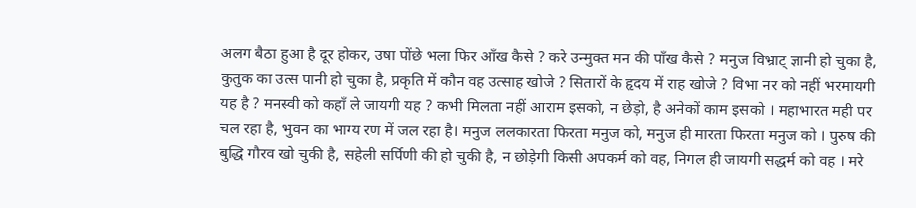अलग बैठा हुआ है दूर होकर, उषा पोंछे भला फिर आँख कैसे ? करे उन्मुक्त मन की पाँख कैसे ? मनुज विभ्राट् ज्ञानी हो चुका है, कुतुक का उत्स पानी हो चुका है, प्रकृति में कौन वह उत्साह खोजे ? सितारों के हृदय में राह खोजे ? विभा नर को नहीं भरमायगी यह है ? मनस्वी को कहाँ ले जायगी यह ? कभी मिलता नहीं आराम इसको, न छेड़ो, है अनेकों काम इसको । महाभारत मही पर चल रहा है, भुवन का भाग्य रण में जल रहा है। मनुज ललकारता फिरता मनुज को, मनुज ही मारता फिरता मनुज को । पुरुष की बुद्धि गौरव खो चुकी है, सहेली सर्पिणी की हो चुकी है, न छोड़ेगी किसी अपकर्म को वह, निगल ही जायगी सद्धर्म को वह । मरे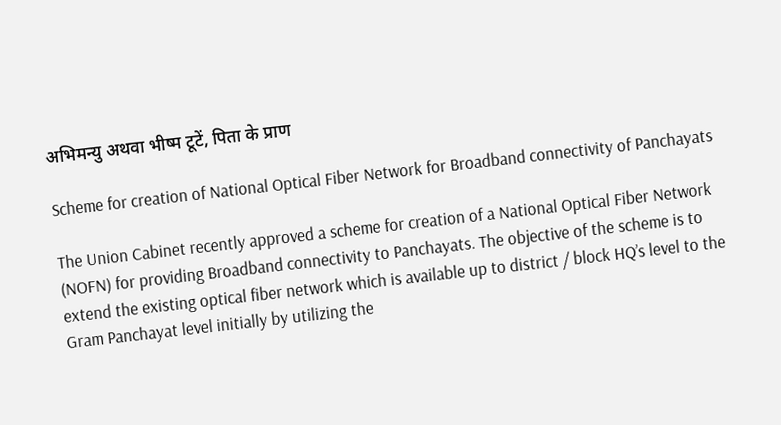अभिमन्यु अथवा भीष्म टूटें, पिता के प्राण

Scheme for creation of National Optical Fiber Network for Broadband connectivity of Panchayats

The Union Cabinet recently approved a scheme for creation of a National Optical Fiber Network (NOFN) for providing Broadband connectivity to Panchayats. The objective of the scheme is to extend the existing optical fiber network which is available up to district / block HQ’s level to the Gram Panchayat level initially by utilizing the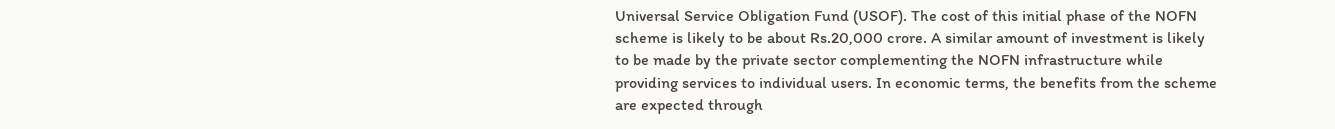Universal Service Obligation Fund (USOF). The cost of this initial phase of the NOFN scheme is likely to be about Rs.20,000 crore. A similar amount of investment is likely to be made by the private sector complementing the NOFN infrastructure while providing services to individual users. In economic terms, the benefits from the scheme are expected through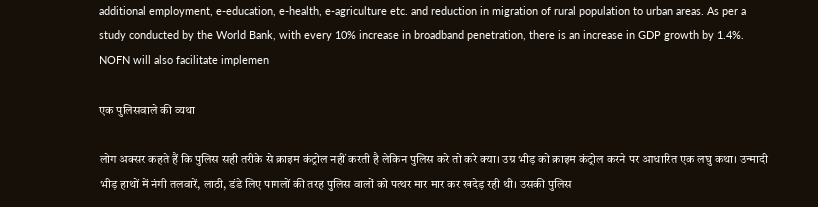additional employment, e-education, e-health, e-agriculture etc. and reduction in migration of rural population to urban areas. As per a study conducted by the World Bank, with every 10% increase in broadband penetration, there is an increase in GDP growth by 1.4%. NOFN will also facilitate implemen

एक पुलिसवाले की व्यथा

लोग अक्सर कहते हैं कि पुलिस सही तरीके से क्राइम कंट्रोल नहीं करती है लेकिन पुलिस करे तो करे क्या। उग्र भीड़ को क्राइम कंट्रोल करने पर आधारित एक लघु कथा। उन्मादी भीड़ हाथों में नंगी तलवारें, लाठी, डंडे लिए पागलों की तरह पुलिस वालों को पत्थर मार मार कर खदेड़ रही थी। उसकी पुलिस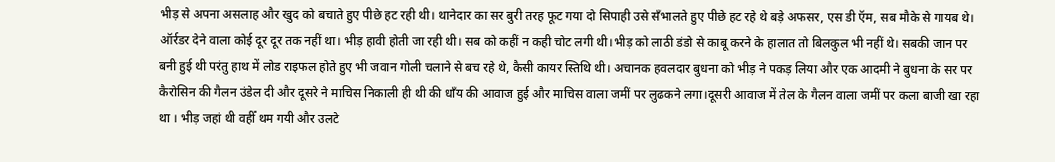भीड़ से अपना असलाह और खुद को बचाते हुए पीछे हट रही थी। थानेदार का सर बुरी तरह फूट गया दो सिपाही उसे सँभालते हुए पीछे हट रहे थे बड़े अफसर, एस डी ऍम, सब मौके से गायब थे। ऑर्रडर देने वाला कोई दूर दूर तक नहीं था। भीड़ हावी होती जा रही थी। सब को कहीं न कही चोट लगी थी।भीड़ को लाठी डंडो से काबू करने के हालात तो बिलकुल भी नहीं थे। सबकी जान पर बनी हुई थी परंतु हाथ में लोड राइफल होते हुए भी जवान गोली चलाने से बच रहे थे, कैसी कायर स्तिथि थी। अचानक हवलदार बुधना को भीड़ ने पकड़ लिया और एक आदमी ने बुधना के सर पर कैरोसिन की गैलन उंडेल दी और दूसरे ने माचिस निकाली ही थी की धाँय की आवाज हुई और माचिस वाला जमीं पर लुढकने लगा।दूसरी आवाज में तेल के गैलन वाला जमीं पर कला बाजी खा रहा था । भीड़ जहां थी वहीँ थम गयी और उलटे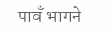पावँ भागने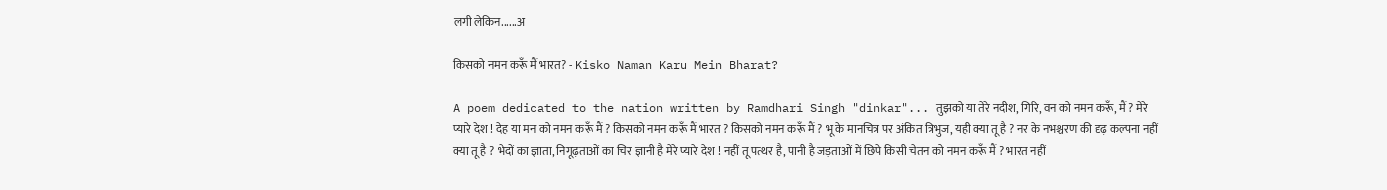लगी लेकिन......अ

किसको नमन करूँ मैं भारत? - Kisko Naman Karu Mein Bharat?

A poem dedicated to the nation written by Ramdhari Singh "dinkar"... तुझको या तेरे नदीश, गिरि, वन को नमन करूँ, मैं ? मेरे प्यारे देश ! देह या मन को नमन करूँ मैं ? किसको नमन करूँ मैं भारत ? किसको नमन करूँ मैं ? भू के मानचित्र पर अंकित त्रिभुज, यही क्या तू है ? नर के नभश्चरण की दृढ़ कल्पना नहीं क्या तू है ? भेदों का ज्ञाता, निगूढ़ताओं का चिर ज्ञानी है मेरे प्यारे देश ! नहीं तू पत्थर है, पानी है जड़ताओं में छिपे किसी चेतन को नमन करूँ मैं ? भारत नहीं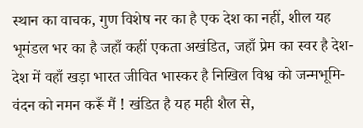स्थान का वाचक, गुण विशेष नर का है एक देश का नहीं, शील यह भूमंडल भर का है जहाँ कहीं एकता अखंडित, जहाँ प्रेम का स्वर है देश-देश में वहाँ खड़ा भारत जीवित भास्कर है निखिल विश्व को जन्मभूमि-वंदन को नमन करूँ मैं ! खंडित है यह मही शैल से,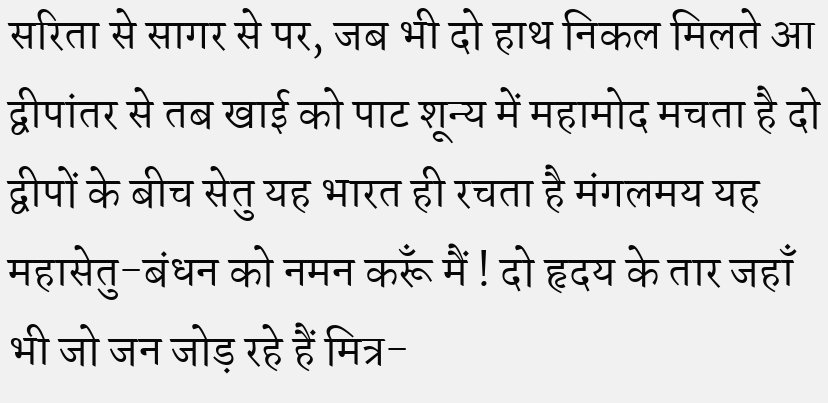सरिता से सागर से पर, जब भी दो हाथ निकल मिलते आ द्वीपांतर से तब खाई को पाट शून्य में महामोद मचता है दो द्वीपों के बीच सेतु यह भारत ही रचता है मंगलमय यह महासेतु-बंधन को नमन करूँ मैं ! दो हृदय के तार जहाँ भी जो जन जोड़ रहे हैं मित्र-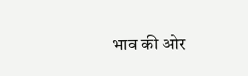भाव की ओर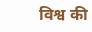विश्व की